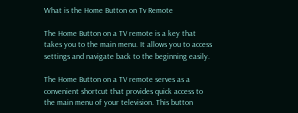What is the Home Button on Tv Remote

The Home Button on a TV remote is a key that takes you to the main menu. It allows you to access settings and navigate back to the beginning easily.

The Home Button on a TV remote serves as a convenient shortcut that provides quick access to the main menu of your television. This button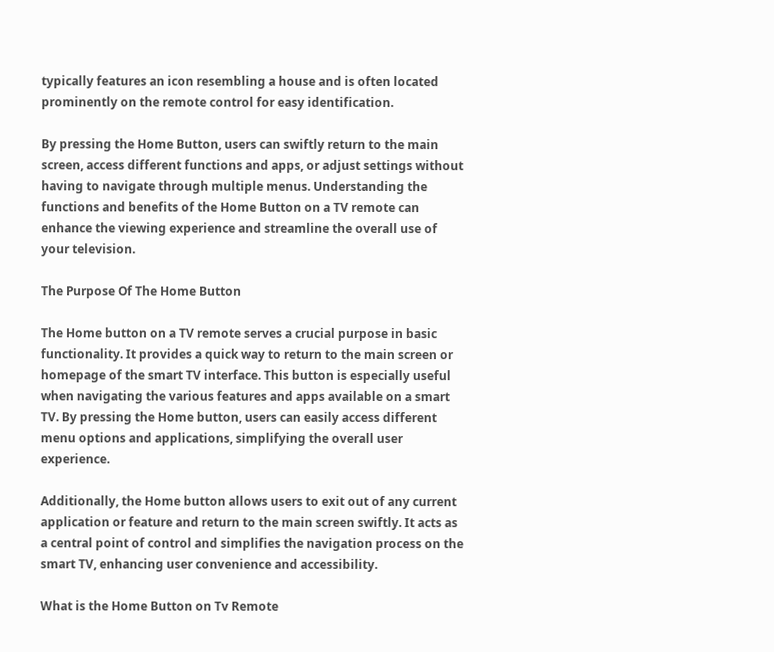typically features an icon resembling a house and is often located prominently on the remote control for easy identification.

By pressing the Home Button, users can swiftly return to the main screen, access different functions and apps, or adjust settings without having to navigate through multiple menus. Understanding the functions and benefits of the Home Button on a TV remote can enhance the viewing experience and streamline the overall use of your television.

The Purpose Of The Home Button

The Home button on a TV remote serves a crucial purpose in basic functionality. It provides a quick way to return to the main screen or homepage of the smart TV interface. This button is especially useful when navigating the various features and apps available on a smart TV. By pressing the Home button, users can easily access different menu options and applications, simplifying the overall user experience.

Additionally, the Home button allows users to exit out of any current application or feature and return to the main screen swiftly. It acts as a central point of control and simplifies the navigation process on the smart TV, enhancing user convenience and accessibility.

What is the Home Button on Tv Remote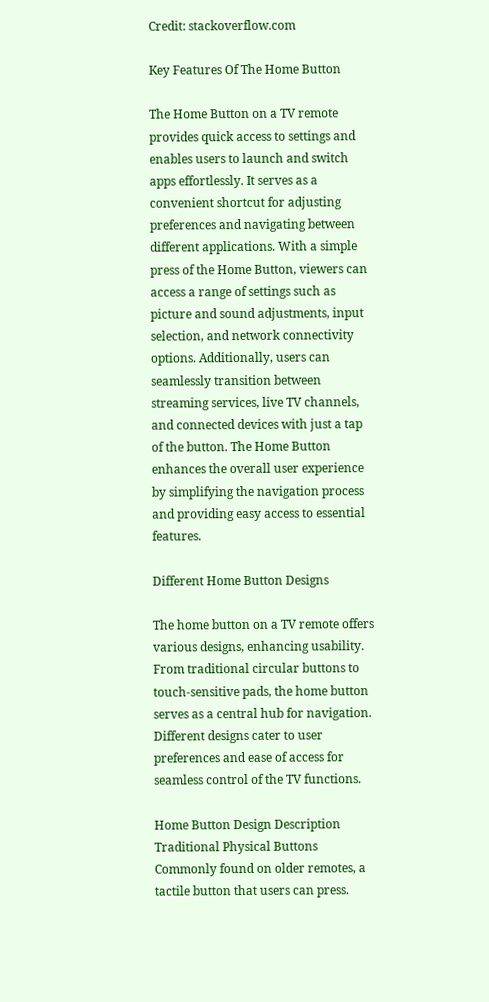Credit: stackoverflow.com

Key Features Of The Home Button

The Home Button on a TV remote provides quick access to settings and enables users to launch and switch apps effortlessly. It serves as a convenient shortcut for adjusting preferences and navigating between different applications. With a simple press of the Home Button, viewers can access a range of settings such as picture and sound adjustments, input selection, and network connectivity options. Additionally, users can seamlessly transition between streaming services, live TV channels, and connected devices with just a tap of the button. The Home Button enhances the overall user experience by simplifying the navigation process and providing easy access to essential features.

Different Home Button Designs

The home button on a TV remote offers various designs, enhancing usability. From traditional circular buttons to touch-sensitive pads, the home button serves as a central hub for navigation. Different designs cater to user preferences and ease of access for seamless control of the TV functions.

Home Button Design Description
Traditional Physical Buttons Commonly found on older remotes, a tactile button that users can press.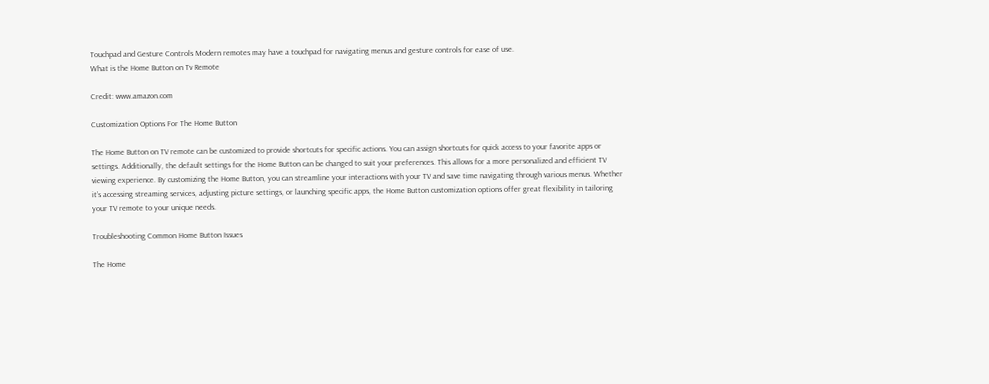Touchpad and Gesture Controls Modern remotes may have a touchpad for navigating menus and gesture controls for ease of use.
What is the Home Button on Tv Remote

Credit: www.amazon.com

Customization Options For The Home Button

The Home Button on TV remote can be customized to provide shortcuts for specific actions. You can assign shortcuts for quick access to your favorite apps or settings. Additionally, the default settings for the Home Button can be changed to suit your preferences. This allows for a more personalized and efficient TV viewing experience. By customizing the Home Button, you can streamline your interactions with your TV and save time navigating through various menus. Whether it’s accessing streaming services, adjusting picture settings, or launching specific apps, the Home Button customization options offer great flexibility in tailoring your TV remote to your unique needs.

Troubleshooting Common Home Button Issues

The Home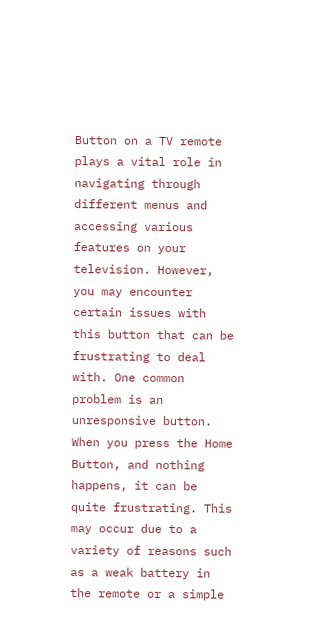Button on a TV remote plays a vital role in navigating through different menus and accessing various features on your television. However, you may encounter certain issues with this button that can be frustrating to deal with. One common problem is an unresponsive button. When you press the Home Button, and nothing happens, it can be quite frustrating. This may occur due to a variety of reasons such as a weak battery in the remote or a simple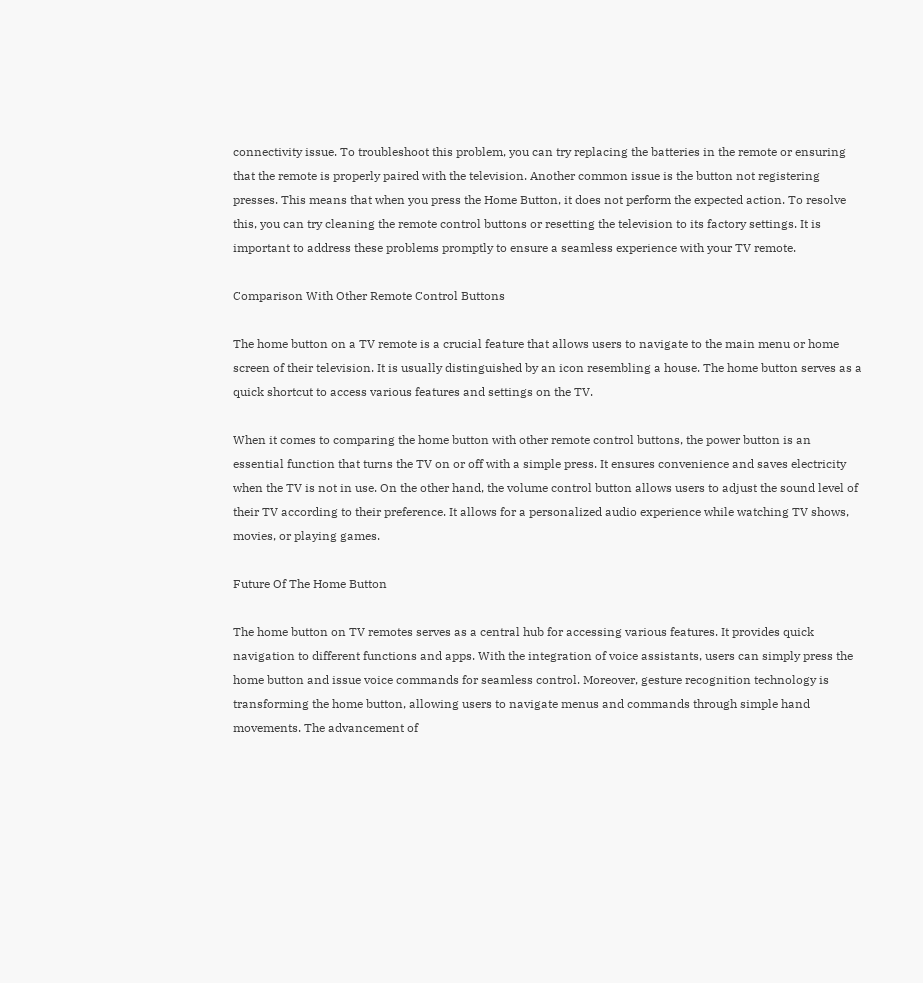connectivity issue. To troubleshoot this problem, you can try replacing the batteries in the remote or ensuring that the remote is properly paired with the television. Another common issue is the button not registering presses. This means that when you press the Home Button, it does not perform the expected action. To resolve this, you can try cleaning the remote control buttons or resetting the television to its factory settings. It is important to address these problems promptly to ensure a seamless experience with your TV remote.

Comparison With Other Remote Control Buttons

The home button on a TV remote is a crucial feature that allows users to navigate to the main menu or home screen of their television. It is usually distinguished by an icon resembling a house. The home button serves as a quick shortcut to access various features and settings on the TV.

When it comes to comparing the home button with other remote control buttons, the power button is an essential function that turns the TV on or off with a simple press. It ensures convenience and saves electricity when the TV is not in use. On the other hand, the volume control button allows users to adjust the sound level of their TV according to their preference. It allows for a personalized audio experience while watching TV shows, movies, or playing games.

Future Of The Home Button

The home button on TV remotes serves as a central hub for accessing various features. It provides quick navigation to different functions and apps. With the integration of voice assistants, users can simply press the home button and issue voice commands for seamless control. Moreover, gesture recognition technology is transforming the home button, allowing users to navigate menus and commands through simple hand movements. The advancement of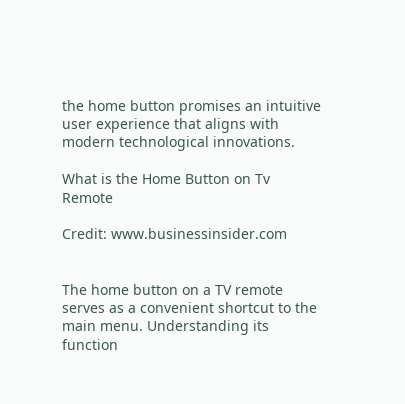the home button promises an intuitive user experience that aligns with modern technological innovations.

What is the Home Button on Tv Remote

Credit: www.businessinsider.com


The home button on a TV remote serves as a convenient shortcut to the main menu. Understanding its function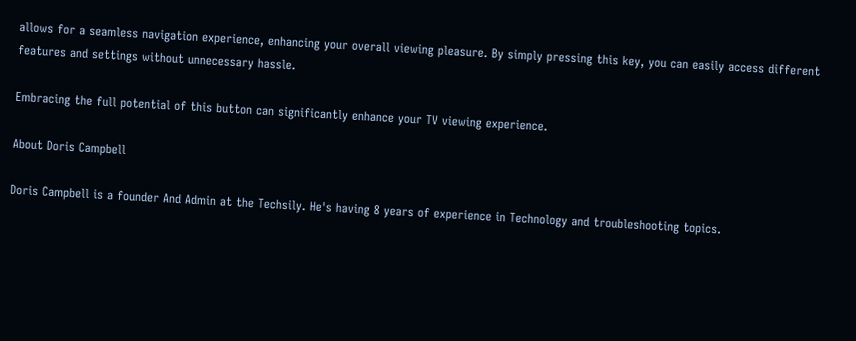allows for a seamless navigation experience, enhancing your overall viewing pleasure. By simply pressing this key, you can easily access different features and settings without unnecessary hassle.

Embracing the full potential of this button can significantly enhance your TV viewing experience.

About Doris Campbell

Doris Campbell is a founder And Admin at the Techsily. He's having 8 years of experience in Technology and troubleshooting topics.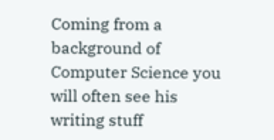Coming from a background of Computer Science you will often see his writing stuff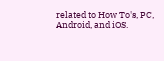related to How To's, PC, Android, and iOS.